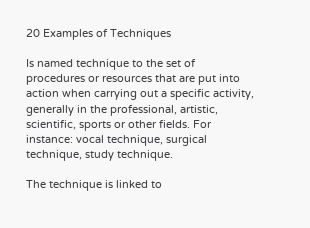20 Examples of Techniques

Is named technique to the set of procedures or resources that are put into action when carrying out a specific activity, generally in the professional, artistic, scientific, sports or other fields. For instance: vocal technique, surgical technique, study technique.

The technique is linked to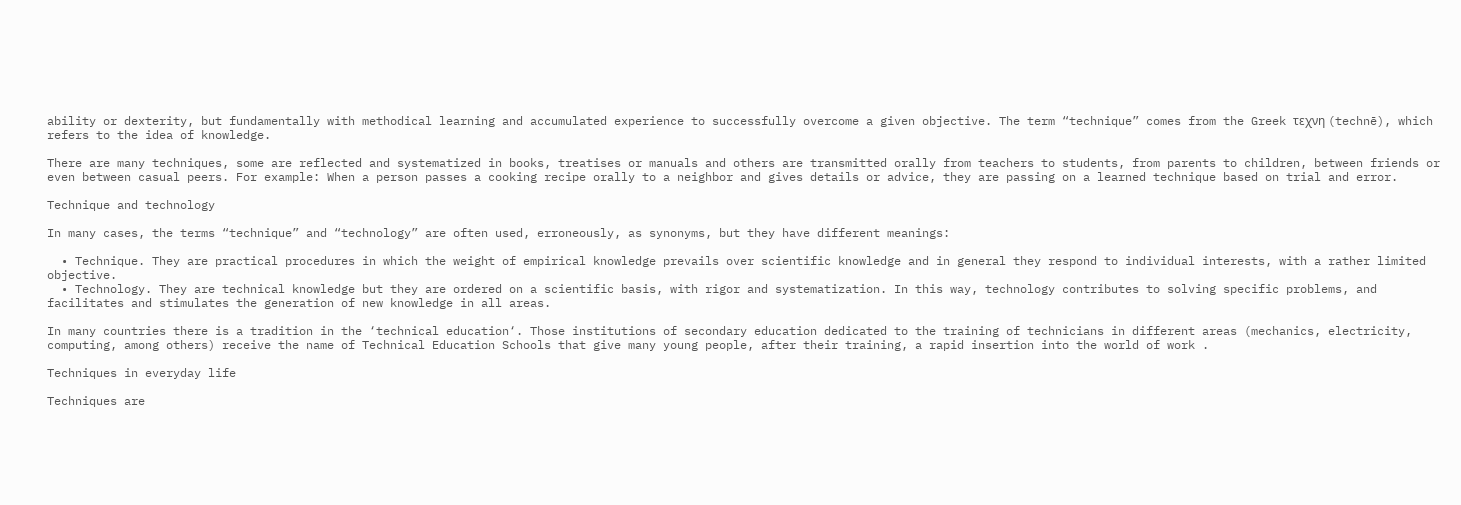ability or dexterity, but fundamentally with methodical learning and accumulated experience to successfully overcome a given objective. The term “technique” comes from the Greek τεχνη (technē), which refers to the idea of knowledge.

There are many techniques, some are reflected and systematized in books, treatises or manuals and others are transmitted orally from teachers to students, from parents to children, between friends or even between casual peers. For example: When a person passes a cooking recipe orally to a neighbor and gives details or advice, they are passing on a learned technique based on trial and error.

Technique and technology

In many cases, the terms “technique” and “technology” are often used, erroneously, as synonyms, but they have different meanings:

  • Technique. They are practical procedures in which the weight of empirical knowledge prevails over scientific knowledge and in general they respond to individual interests, with a rather limited objective.
  • Technology. They are technical knowledge but they are ordered on a scientific basis, with rigor and systematization. In this way, technology contributes to solving specific problems, and facilitates and stimulates the generation of new knowledge in all areas.

In many countries there is a tradition in the ‘technical education‘. Those institutions of secondary education dedicated to the training of technicians in different areas (mechanics, electricity, computing, among others) receive the name of Technical Education Schools that give many young people, after their training, a rapid insertion into the world of work .

Techniques in everyday life

Techniques are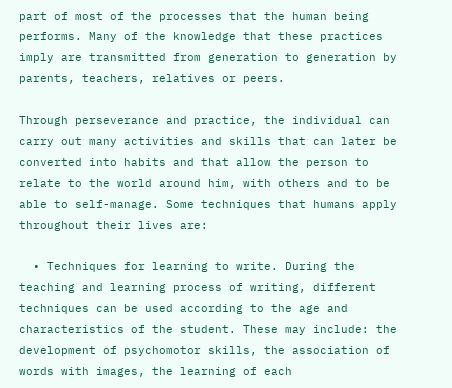part of most of the processes that the human being performs. Many of the knowledge that these practices imply are transmitted from generation to generation by parents, teachers, relatives or peers.

Through perseverance and practice, the individual can carry out many activities and skills that can later be converted into habits and that allow the person to relate to the world around him, with others and to be able to self-manage. Some techniques that humans apply throughout their lives are:

  • Techniques for learning to write. During the teaching and learning process of writing, different techniques can be used according to the age and characteristics of the student. These may include: the development of psychomotor skills, the association of words with images, the learning of each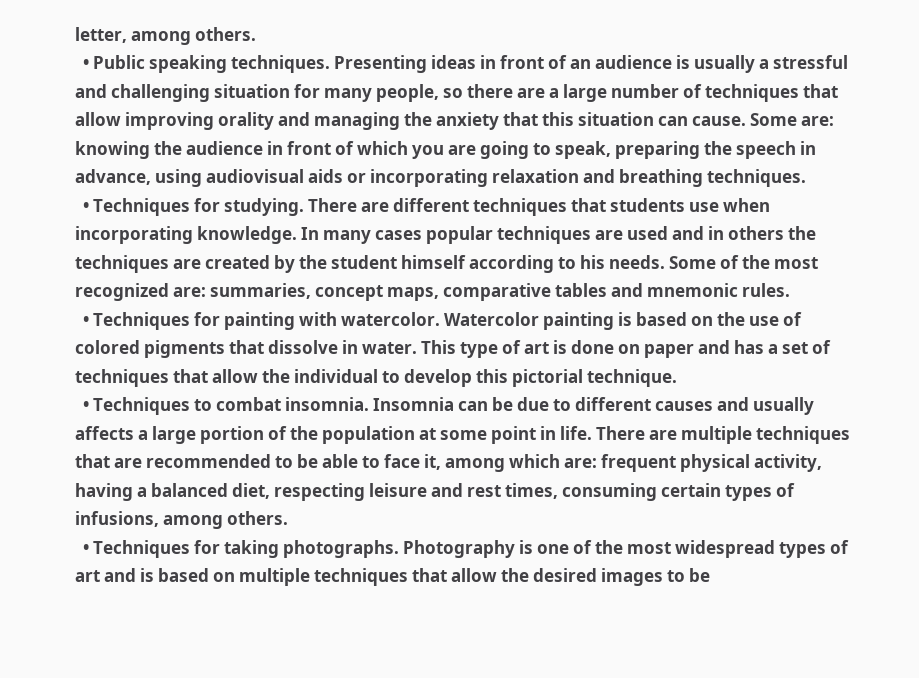letter, among others.
  • Public speaking techniques. Presenting ideas in front of an audience is usually a stressful and challenging situation for many people, so there are a large number of techniques that allow improving orality and managing the anxiety that this situation can cause. Some are: knowing the audience in front of which you are going to speak, preparing the speech in advance, using audiovisual aids or incorporating relaxation and breathing techniques.
  • Techniques for studying. There are different techniques that students use when incorporating knowledge. In many cases popular techniques are used and in others the techniques are created by the student himself according to his needs. Some of the most recognized are: summaries, concept maps, comparative tables and mnemonic rules.
  • Techniques for painting with watercolor. Watercolor painting is based on the use of colored pigments that dissolve in water. This type of art is done on paper and has a set of techniques that allow the individual to develop this pictorial technique.
  • Techniques to combat insomnia. Insomnia can be due to different causes and usually affects a large portion of the population at some point in life. There are multiple techniques that are recommended to be able to face it, among which are: frequent physical activity, having a balanced diet, respecting leisure and rest times, consuming certain types of infusions, among others.
  • Techniques for taking photographs. Photography is one of the most widespread types of art and is based on multiple techniques that allow the desired images to be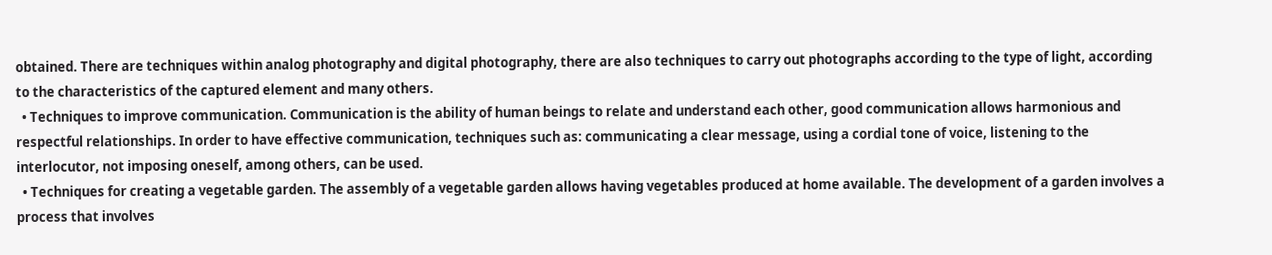obtained. There are techniques within analog photography and digital photography, there are also techniques to carry out photographs according to the type of light, according to the characteristics of the captured element and many others.
  • Techniques to improve communication. Communication is the ability of human beings to relate and understand each other, good communication allows harmonious and respectful relationships. In order to have effective communication, techniques such as: communicating a clear message, using a cordial tone of voice, listening to the interlocutor, not imposing oneself, among others, can be used.
  • Techniques for creating a vegetable garden. The assembly of a vegetable garden allows having vegetables produced at home available. The development of a garden involves a process that involves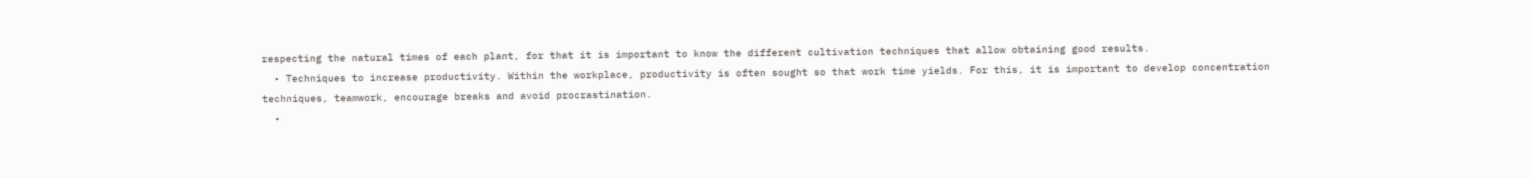respecting the natural times of each plant, for that it is important to know the different cultivation techniques that allow obtaining good results.
  • Techniques to increase productivity. Within the workplace, productivity is often sought so that work time yields. For this, it is important to develop concentration techniques, teamwork, encourage breaks and avoid procrastination.
  •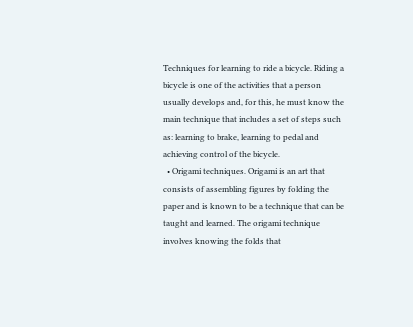Techniques for learning to ride a bicycle. Riding a bicycle is one of the activities that a person usually develops and, for this, he must know the main technique that includes a set of steps such as: learning to brake, learning to pedal and achieving control of the bicycle.
  • Origami techniques. Origami is an art that consists of assembling figures by folding the paper and is known to be a technique that can be taught and learned. The origami technique involves knowing the folds that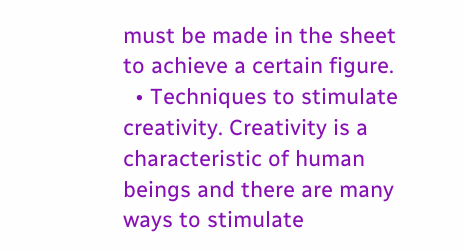must be made in the sheet to achieve a certain figure.
  • Techniques to stimulate creativity. Creativity is a characteristic of human beings and there are many ways to stimulate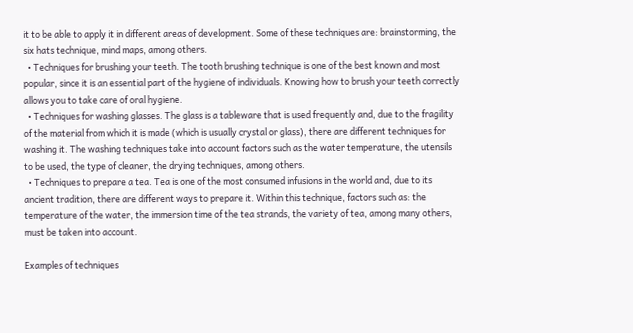it to be able to apply it in different areas of development. Some of these techniques are: brainstorming, the six hats technique, mind maps, among others.
  • Techniques for brushing your teeth. The tooth brushing technique is one of the best known and most popular, since it is an essential part of the hygiene of individuals. Knowing how to brush your teeth correctly allows you to take care of oral hygiene.
  • Techniques for washing glasses. The glass is a tableware that is used frequently and, due to the fragility of the material from which it is made (which is usually crystal or glass), there are different techniques for washing it. The washing techniques take into account factors such as the water temperature, the utensils to be used, the type of cleaner, the drying techniques, among others.
  • Techniques to prepare a tea. Tea is one of the most consumed infusions in the world and, due to its ancient tradition, there are different ways to prepare it. Within this technique, factors such as: the temperature of the water, the immersion time of the tea strands, the variety of tea, among many others, must be taken into account.

Examples of techniques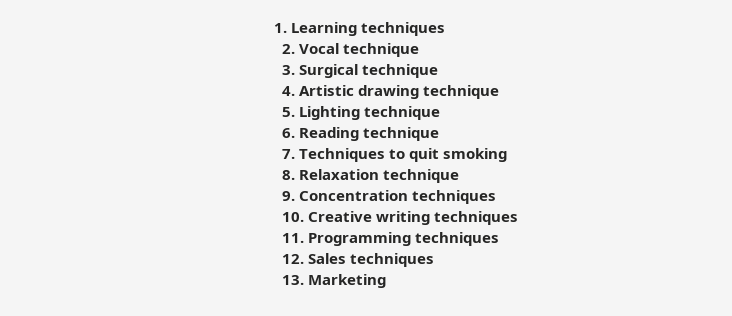1. Learning techniques
  2. Vocal technique
  3. Surgical technique
  4. Artistic drawing technique
  5. Lighting technique
  6. Reading technique
  7. Techniques to quit smoking
  8. Relaxation technique
  9. Concentration techniques
  10. Creative writing techniques
  11. Programming techniques
  12. Sales techniques
  13. Marketing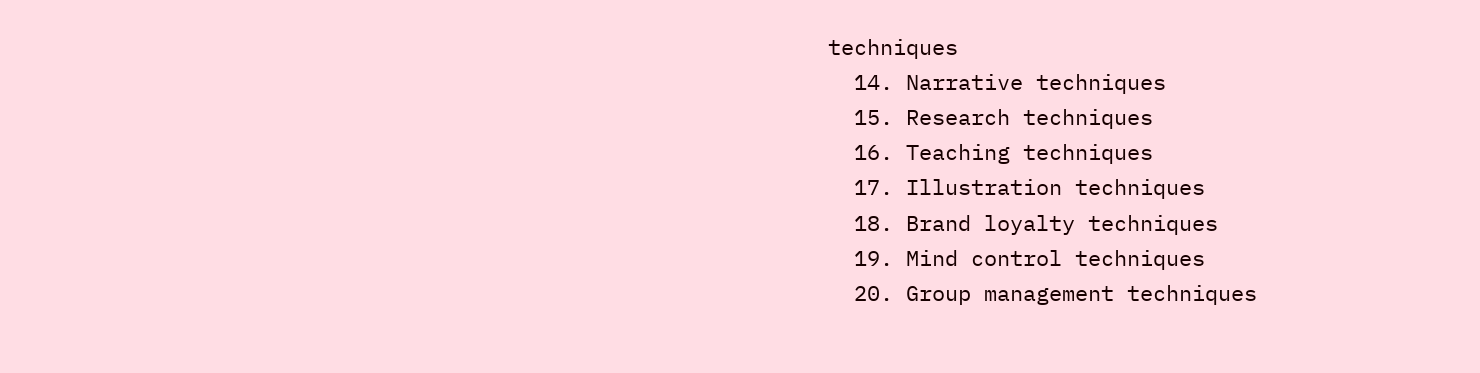techniques
  14. Narrative techniques
  15. Research techniques
  16. Teaching techniques
  17. Illustration techniques
  18. Brand loyalty techniques
  19. Mind control techniques
  20. Group management techniques